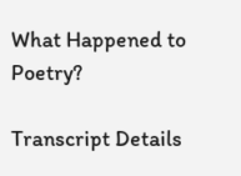What Happened to Poetry?

Transcript Details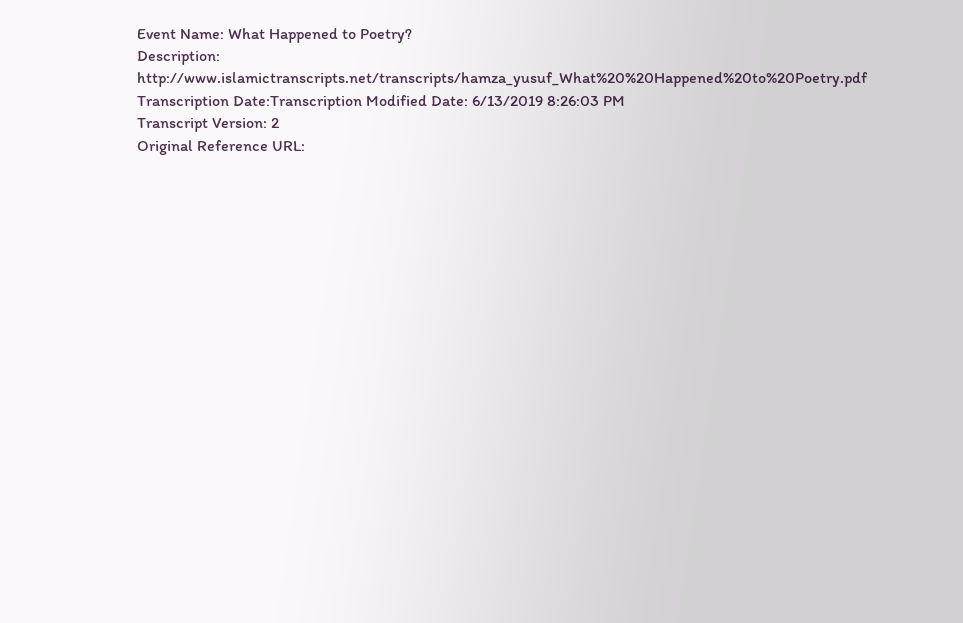Event Name: What Happened to Poetry?
Description: http://www.islamictranscripts.net/transcripts/hamza_yusuf_What%20%20Happened%20to%20Poetry.pdf
Transcription Date:Transcription Modified Date: 6/13/2019 8:26:03 PM
Transcript Version: 2
Original Reference URL: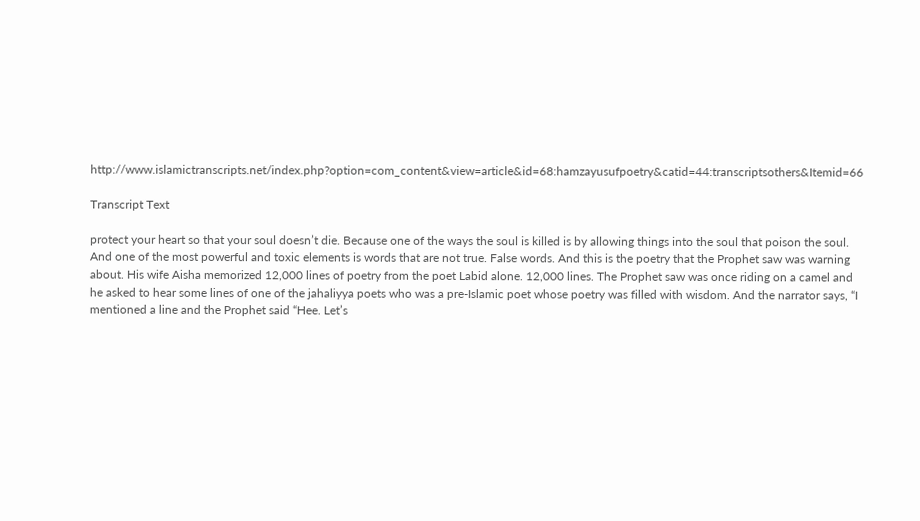http://www.islamictranscripts.net/index.php?option=com_content&view=article&id=68:hamzayusufpoetry&catid=44:transcriptsothers&Itemid=66

Transcript Text

protect your heart so that your soul doesn’t die. Because one of the ways the soul is killed is by allowing things into the soul that poison the soul. And one of the most powerful and toxic elements is words that are not true. False words. And this is the poetry that the Prophet saw was warning about. His wife Aisha memorized 12,000 lines of poetry from the poet Labid alone. 12,000 lines. The Prophet saw was once riding on a camel and he asked to hear some lines of one of the jahaliyya poets who was a pre-Islamic poet whose poetry was filled with wisdom. And the narrator says, “I mentioned a line and the Prophet said “Hee. Let’s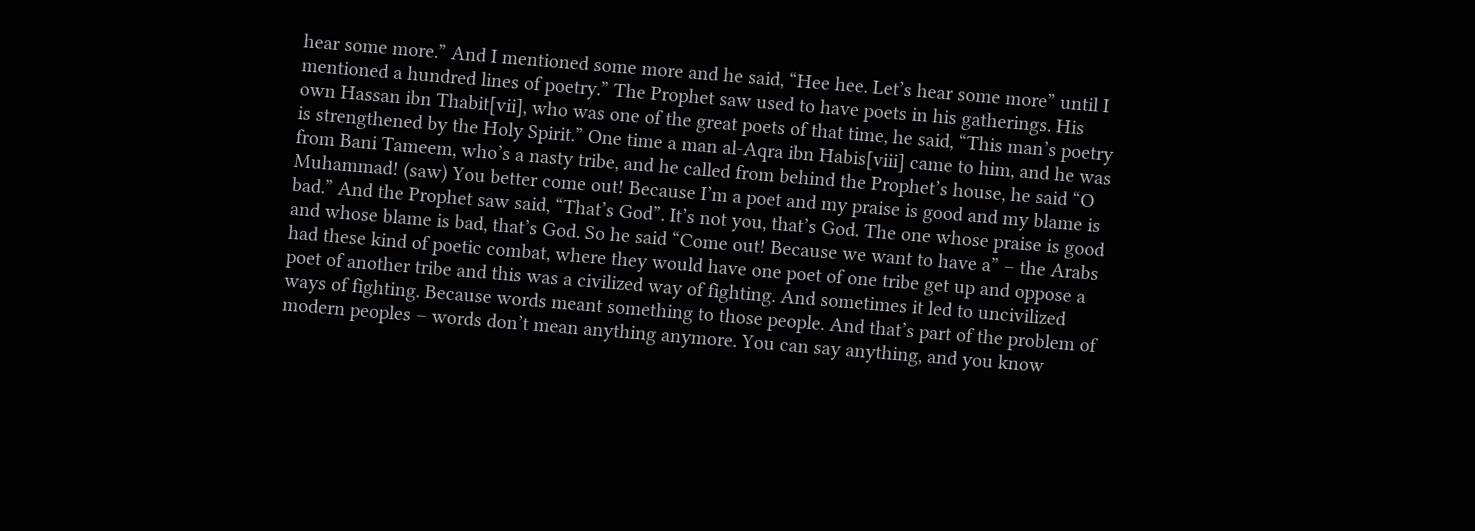hear some more.” And I mentioned some more and he said, “Hee hee. Let’s hear some more” until I mentioned a hundred lines of poetry.” The Prophet saw used to have poets in his gatherings. His own Hassan ibn Thabit[vii], who was one of the great poets of that time, he said, “This man’s poetry is strengthened by the Holy Spirit.” One time a man al-Aqra ibn Habis[viii] came to him, and he was from Bani Tameem, who’s a nasty tribe, and he called from behind the Prophet’s house, he said “O Muhammad! (saw) You better come out! Because I’m a poet and my praise is good and my blame is bad.” And the Prophet saw said, “That’s God”. It’s not you, that’s God. The one whose praise is good and whose blame is bad, that’s God. So he said “Come out! Because we want to have a” – the Arabs had these kind of poetic combat, where they would have one poet of one tribe get up and oppose a poet of another tribe and this was a civilized way of fighting. And sometimes it led to uncivilized ways of fighting. Because words meant something to those people. And that’s part of the problem of modern peoples – words don’t mean anything anymore. You can say anything, and you know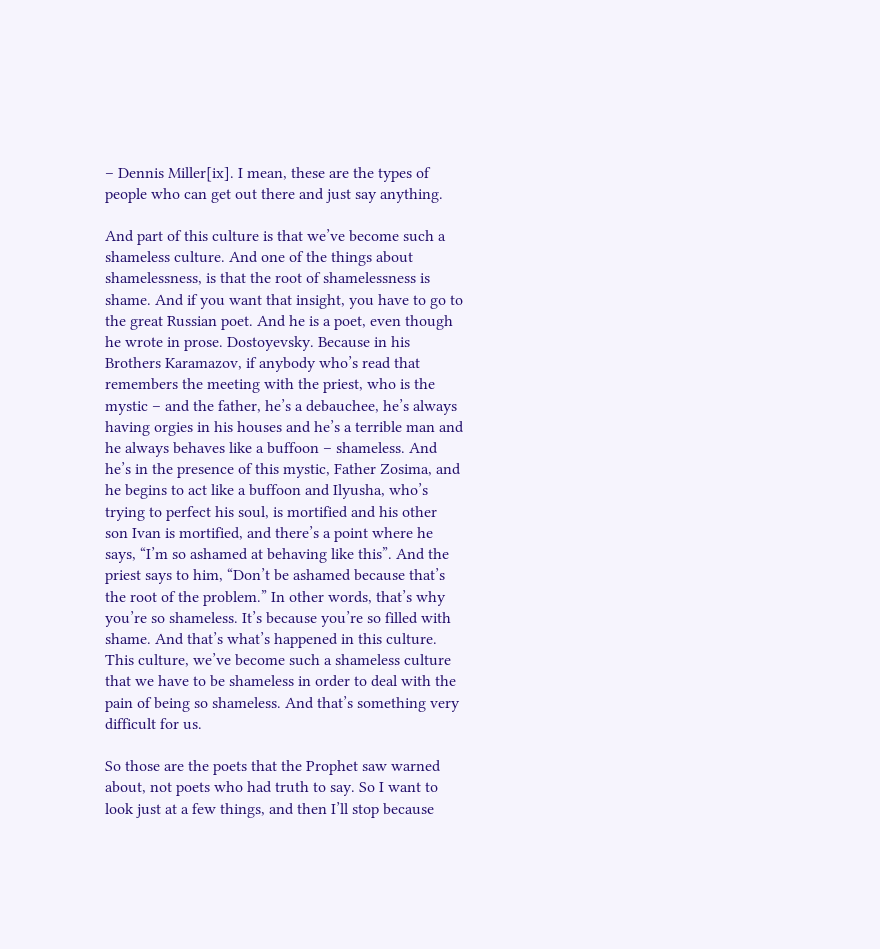– Dennis Miller[ix]. I mean, these are the types of people who can get out there and just say anything.

And part of this culture is that we’ve become such a shameless culture. And one of the things about shamelessness, is that the root of shamelessness is shame. And if you want that insight, you have to go to the great Russian poet. And he is a poet, even though he wrote in prose. Dostoyevsky. Because in his Brothers Karamazov, if anybody who’s read that remembers the meeting with the priest, who is the mystic – and the father, he’s a debauchee, he’s always having orgies in his houses and he’s a terrible man and he always behaves like a buffoon – shameless. And he’s in the presence of this mystic, Father Zosima, and he begins to act like a buffoon and Ilyusha, who’s trying to perfect his soul, is mortified and his other son Ivan is mortified, and there’s a point where he says, “I’m so ashamed at behaving like this”. And the priest says to him, “Don’t be ashamed because that’s the root of the problem.” In other words, that’s why you’re so shameless. It’s because you’re so filled with shame. And that’s what’s happened in this culture. This culture, we’ve become such a shameless culture that we have to be shameless in order to deal with the pain of being so shameless. And that’s something very difficult for us.

So those are the poets that the Prophet saw warned about, not poets who had truth to say. So I want to look just at a few things, and then I’ll stop because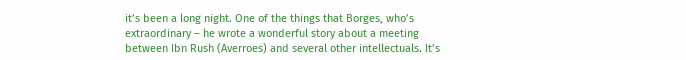it’s been a long night. One of the things that Borges, who’s extraordinary – he wrote a wonderful story about a meeting between Ibn Rush (Averroes) and several other intellectuals. It’s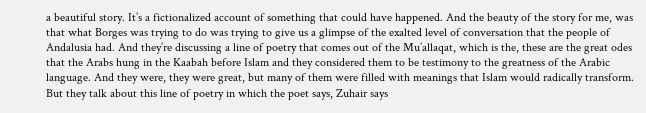a beautiful story. It’s a fictionalized account of something that could have happened. And the beauty of the story for me, was that what Borges was trying to do was trying to give us a glimpse of the exalted level of conversation that the people of Andalusia had. And they’re discussing a line of poetry that comes out of the Mu’allaqat, which is the, these are the great odes that the Arabs hung in the Kaabah before Islam and they considered them to be testimony to the greatness of the Arabic language. And they were, they were great, but many of them were filled with meanings that Islam would radically transform. But they talk about this line of poetry in which the poet says, Zuhair says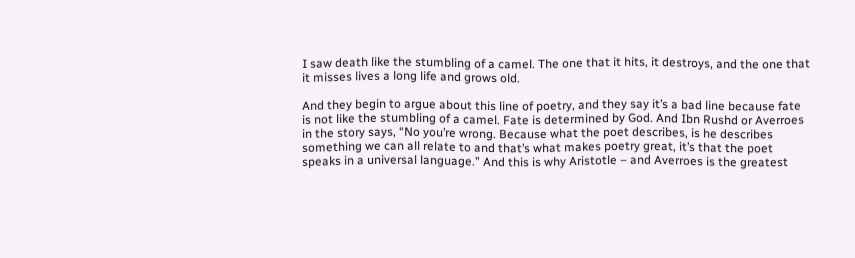I saw death like the stumbling of a camel. The one that it hits, it destroys, and the one that it misses lives a long life and grows old.

And they begin to argue about this line of poetry, and they say it’s a bad line because fate is not like the stumbling of a camel. Fate is determined by God. And Ibn Rushd or Averroes in the story says, “No you’re wrong. Because what the poet describes, is he describes something we can all relate to and that’s what makes poetry great, it’s that the poet speaks in a universal language.” And this is why Aristotle – and Averroes is the greatest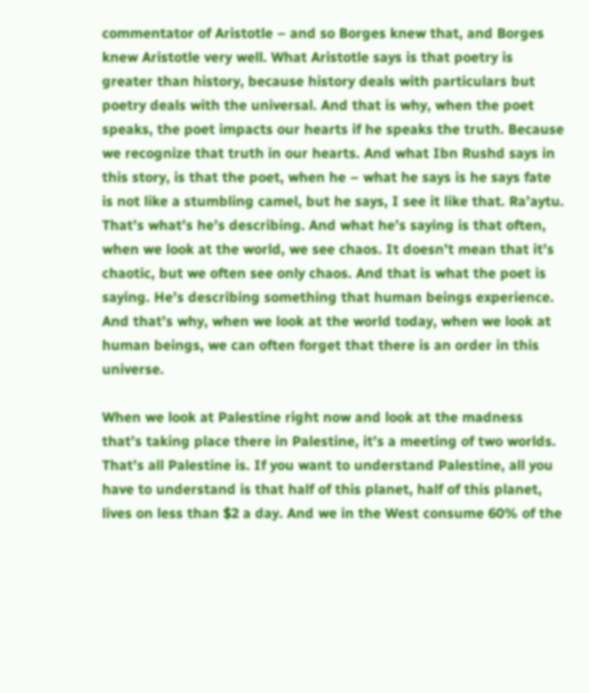commentator of Aristotle – and so Borges knew that, and Borges knew Aristotle very well. What Aristotle says is that poetry is greater than history, because history deals with particulars but poetry deals with the universal. And that is why, when the poet speaks, the poet impacts our hearts if he speaks the truth. Because we recognize that truth in our hearts. And what Ibn Rushd says in this story, is that the poet, when he – what he says is he says fate is not like a stumbling camel, but he says, I see it like that. Ra’aytu. That’s what’s he’s describing. And what he’s saying is that often, when we look at the world, we see chaos. It doesn’t mean that it’s chaotic, but we often see only chaos. And that is what the poet is saying. He’s describing something that human beings experience. And that’s why, when we look at the world today, when we look at human beings, we can often forget that there is an order in this universe.

When we look at Palestine right now and look at the madness that’s taking place there in Palestine, it’s a meeting of two worlds. That’s all Palestine is. If you want to understand Palestine, all you have to understand is that half of this planet, half of this planet, lives on less than $2 a day. And we in the West consume 60% of the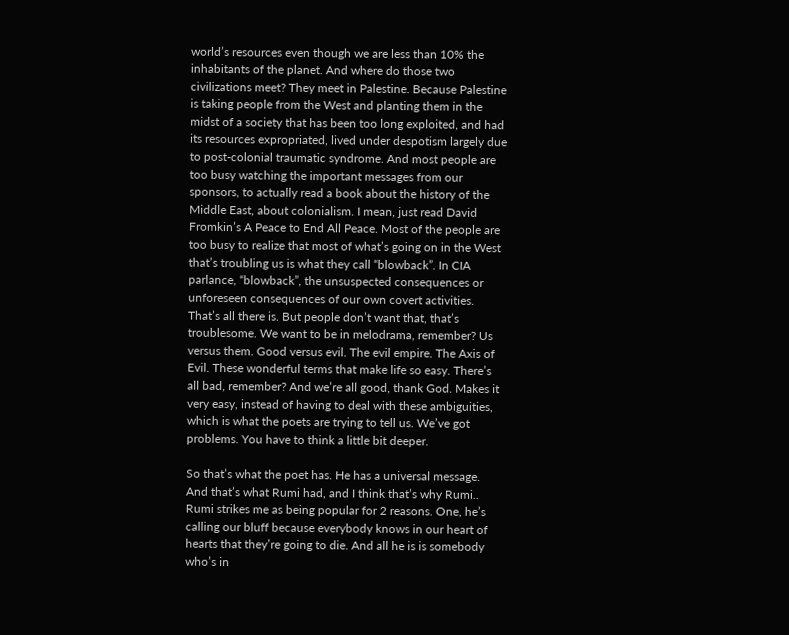world’s resources even though we are less than 10% the inhabitants of the planet. And where do those two civilizations meet? They meet in Palestine. Because Palestine is taking people from the West and planting them in the midst of a society that has been too long exploited, and had its resources expropriated, lived under despotism largely due to post-colonial traumatic syndrome. And most people are too busy watching the important messages from our sponsors, to actually read a book about the history of the Middle East, about colonialism. I mean, just read David Fromkin’s A Peace to End All Peace. Most of the people are too busy to realize that most of what’s going on in the West that’s troubling us is what they call “blowback”. In CIA parlance, “blowback”, the unsuspected consequences or unforeseen consequences of our own covert activities. That’s all there is. But people don’t want that, that’s troublesome. We want to be in melodrama, remember? Us versus them. Good versus evil. The evil empire. The Axis of Evil. These wonderful terms that make life so easy. There’s all bad, remember? And we’re all good, thank God. Makes it very easy, instead of having to deal with these ambiguities, which is what the poets are trying to tell us. We’ve got problems. You have to think a little bit deeper.

So that’s what the poet has. He has a universal message. And that’s what Rumi had, and I think that’s why Rumi.. Rumi strikes me as being popular for 2 reasons. One, he’s calling our bluff because everybody knows in our heart of hearts that they’re going to die. And all he is is somebody who’s in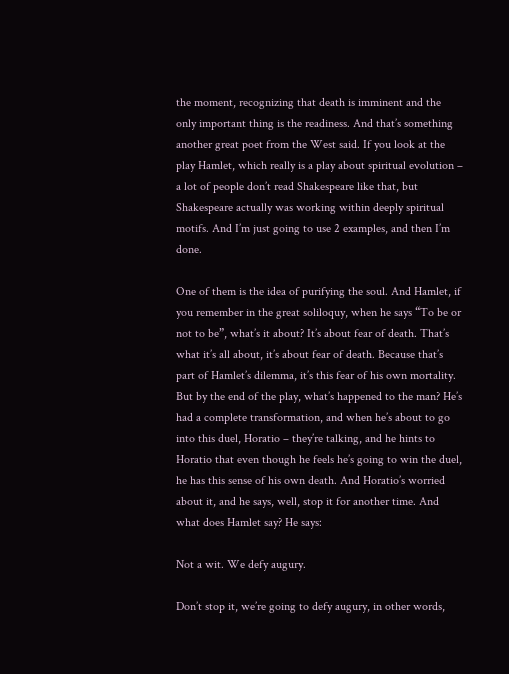the moment, recognizing that death is imminent and the only important thing is the readiness. And that’s something another great poet from the West said. If you look at the play Hamlet, which really is a play about spiritual evolution – a lot of people don’t read Shakespeare like that, but Shakespeare actually was working within deeply spiritual motifs. And I’m just going to use 2 examples, and then I’m done.

One of them is the idea of purifying the soul. And Hamlet, if you remember in the great soliloquy, when he says “To be or not to be”, what’s it about? It’s about fear of death. That’s what it’s all about, it’s about fear of death. Because that’s part of Hamlet’s dilemma, it’s this fear of his own mortality. But by the end of the play, what’s happened to the man? He’s had a complete transformation, and when he’s about to go into this duel, Horatio – they’re talking, and he hints to Horatio that even though he feels he’s going to win the duel, he has this sense of his own death. And Horatio’s worried about it, and he says, well, stop it for another time. And what does Hamlet say? He says:

Not a wit. We defy augury.

Don’t stop it, we’re going to defy augury, in other words,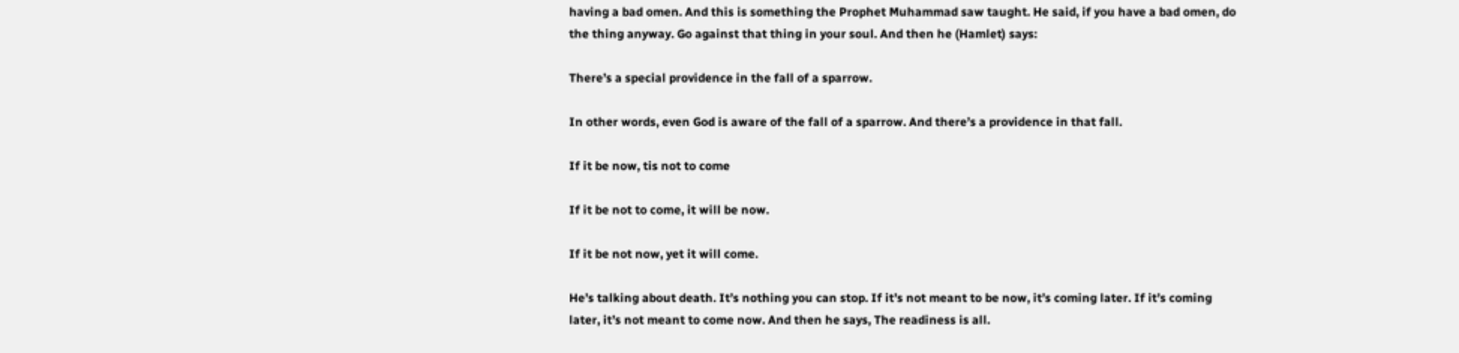having a bad omen. And this is something the Prophet Muhammad saw taught. He said, if you have a bad omen, do the thing anyway. Go against that thing in your soul. And then he (Hamlet) says:

There’s a special providence in the fall of a sparrow.

In other words, even God is aware of the fall of a sparrow. And there’s a providence in that fall.

If it be now, tis not to come

If it be not to come, it will be now.

If it be not now, yet it will come.

He’s talking about death. It’s nothing you can stop. If it’s not meant to be now, it’s coming later. If it’s coming later, it’s not meant to come now. And then he says, The readiness is all.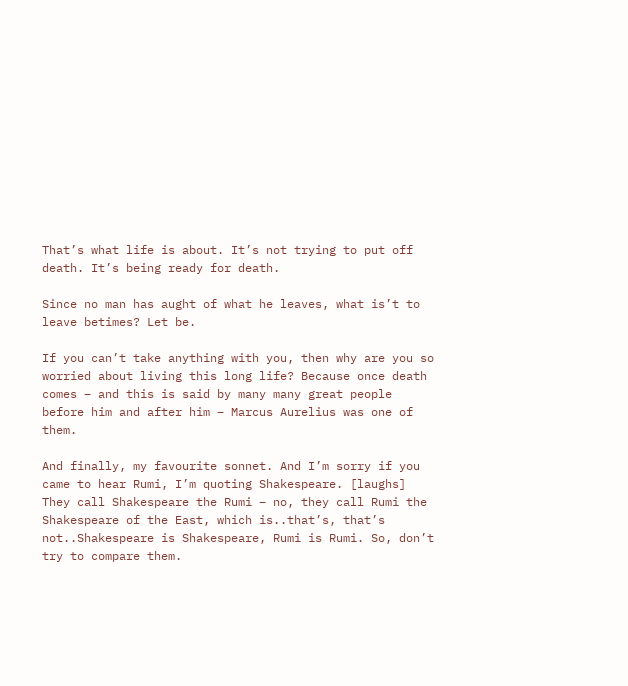That’s what life is about. It’s not trying to put off death. It’s being ready for death.

Since no man has aught of what he leaves, what is’t to leave betimes? Let be.

If you can’t take anything with you, then why are you so worried about living this long life? Because once death comes – and this is said by many many great people before him and after him – Marcus Aurelius was one of them.

And finally, my favourite sonnet. And I’m sorry if you came to hear Rumi, I’m quoting Shakespeare. [laughs] They call Shakespeare the Rumi – no, they call Rumi the Shakespeare of the East, which is..that’s, that’s not..Shakespeare is Shakespeare, Rumi is Rumi. So, don’t try to compare them.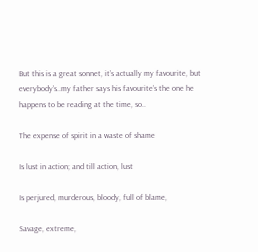But this is a great sonnet, it’s actually my favourite, but everybody’s..my father says his favourite’s the one he happens to be reading at the time, so..

The expense of spirit in a waste of shame

Is lust in action; and till action, lust

Is perjured, murderous, bloody, full of blame,

Savage, extreme,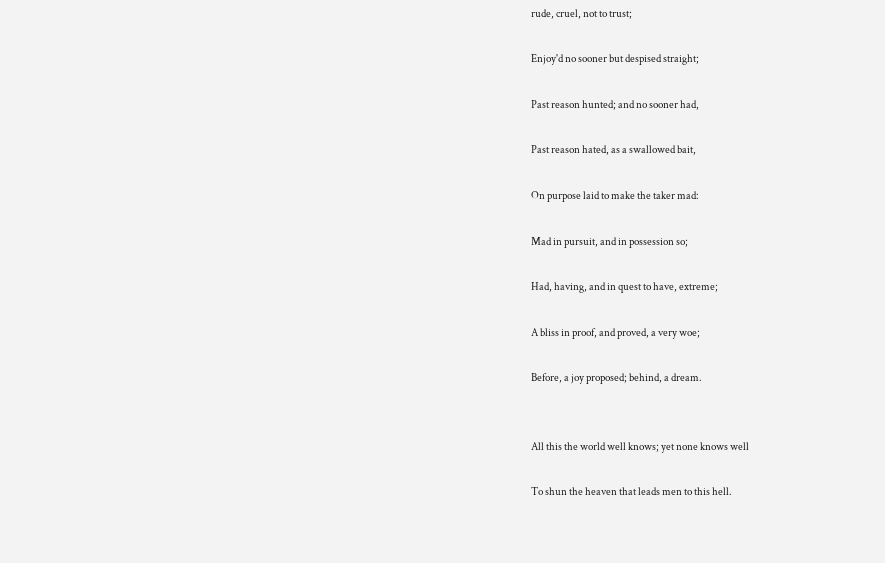rude, cruel, not to trust;

Enjoy'd no sooner but despised straight;

Past reason hunted; and no sooner had,

Past reason hated, as a swallowed bait,

On purpose laid to make the taker mad:

Mad in pursuit, and in possession so;

Had, having, and in quest to have, extreme;

A bliss in proof, and proved, a very woe;

Before, a joy proposed; behind, a dream.


All this the world well knows; yet none knows well

To shun the heaven that leads men to this hell.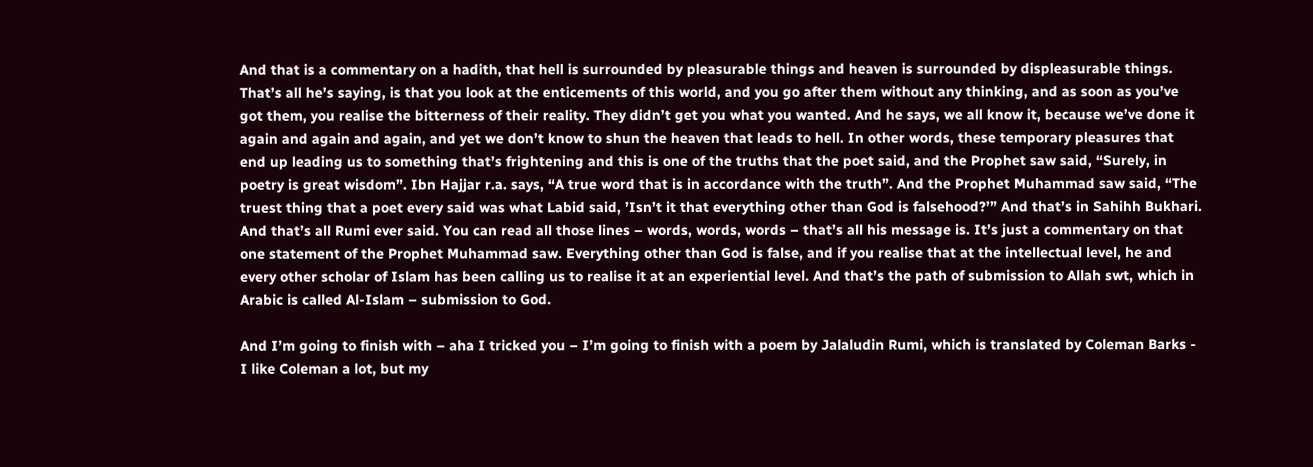And that is a commentary on a hadith, that hell is surrounded by pleasurable things and heaven is surrounded by displeasurable things. That’s all he’s saying, is that you look at the enticements of this world, and you go after them without any thinking, and as soon as you’ve got them, you realise the bitterness of their reality. They didn’t get you what you wanted. And he says, we all know it, because we’ve done it again and again and again, and yet we don’t know to shun the heaven that leads to hell. In other words, these temporary pleasures that end up leading us to something that’s frightening and this is one of the truths that the poet said, and the Prophet saw said, “Surely, in poetry is great wisdom”. Ibn Hajjar r.a. says, “A true word that is in accordance with the truth”. And the Prophet Muhammad saw said, “The truest thing that a poet every said was what Labid said, ’Isn’t it that everything other than God is falsehood?’” And that’s in Sahihh Bukhari. And that’s all Rumi ever said. You can read all those lines – words, words, words – that’s all his message is. It’s just a commentary on that one statement of the Prophet Muhammad saw. Everything other than God is false, and if you realise that at the intellectual level, he and every other scholar of Islam has been calling us to realise it at an experiential level. And that’s the path of submission to Allah swt, which in Arabic is called Al-Islam – submission to God.

And I’m going to finish with – aha I tricked you – I’m going to finish with a poem by Jalaludin Rumi, which is translated by Coleman Barks - I like Coleman a lot, but my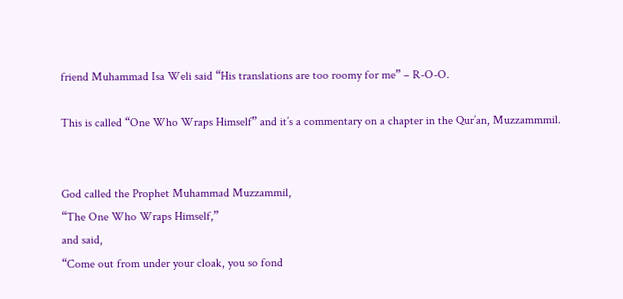friend Muhammad Isa Weli said “His translations are too roomy for me” – R-O-O.

This is called “One Who Wraps Himself” and it’s a commentary on a chapter in the Qur’an, Muzzammmil.


God called the Prophet Muhammad Muzzammil,
“The One Who Wraps Himself,”
and said,
“Come out from under your cloak, you so fond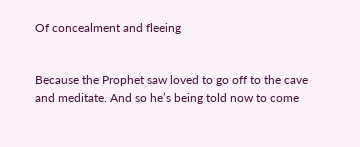Of concealment and fleeing


Because the Prophet saw loved to go off to the cave and meditate. And so he’s being told now to come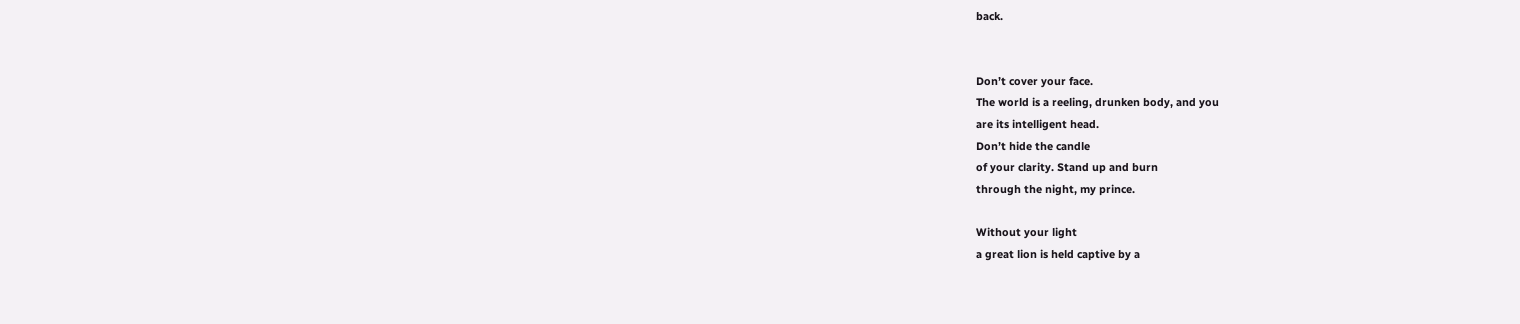back.


Don’t cover your face.
The world is a reeling, drunken body, and you
are its intelligent head.
Don’t hide the candle
of your clarity. Stand up and burn
through the night, my prince.

Without your light
a great lion is held captive by a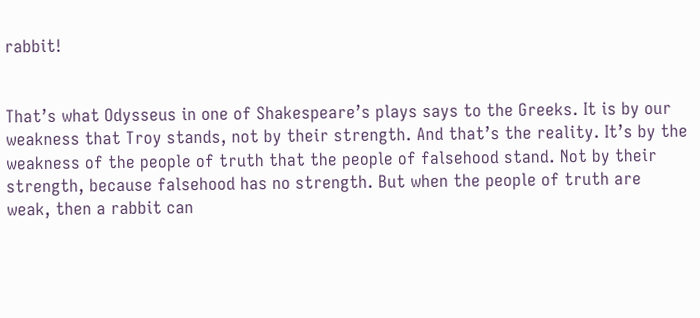rabbit!


That’s what Odysseus in one of Shakespeare’s plays says to the Greeks. It is by our weakness that Troy stands, not by their strength. And that’s the reality. It’s by the weakness of the people of truth that the people of falsehood stand. Not by their strength, because falsehood has no strength. But when the people of truth are weak, then a rabbit can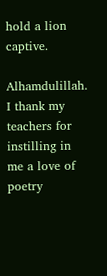hold a lion captive.

Alhamdulillah. I thank my teachers for instilling in me a love of poetry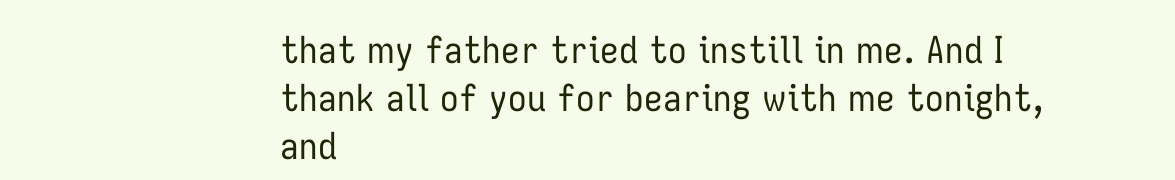that my father tried to instill in me. And I thank all of you for bearing with me tonight, and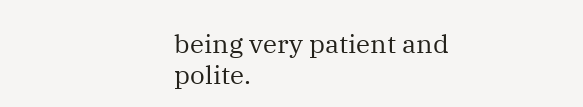being very patient and polite.